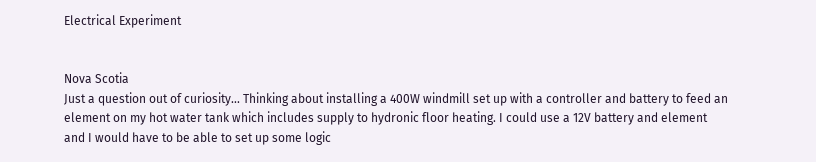Electrical Experiment


Nova Scotia
Just a question out of curiosity... Thinking about installing a 400W windmill set up with a controller and battery to feed an element on my hot water tank which includes supply to hydronic floor heating. I could use a 12V battery and element and I would have to be able to set up some logic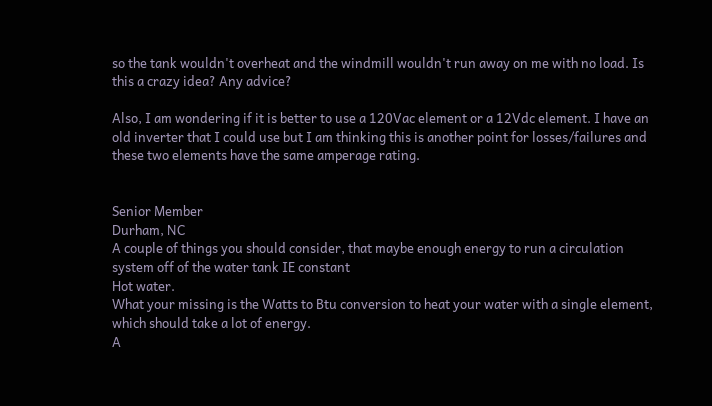so the tank wouldn't overheat and the windmill wouldn't run away on me with no load. Is this a crazy idea? Any advice?

Also, I am wondering if it is better to use a 120Vac element or a 12Vdc element. I have an old inverter that I could use but I am thinking this is another point for losses/failures and these two elements have the same amperage rating.


Senior Member
Durham, NC
A couple of things you should consider, that maybe enough energy to run a circulation system off of the water tank IE constant
Hot water.
What your missing is the Watts to Btu conversion to heat your water with a single element, which should take a lot of energy.
A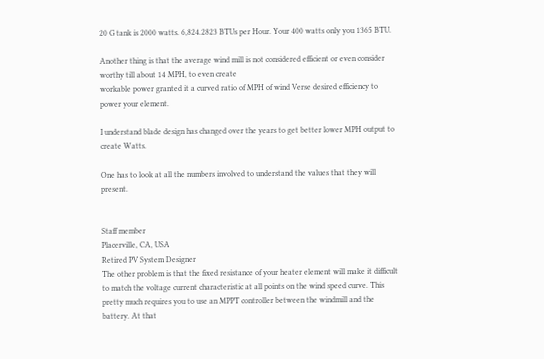20 G tank is 2000 watts. 6,824.2823 BTUs per Hour. Your 400 watts only you 1365 BTU.

Another thing is that the average wind mill is not considered efficient or even consider worthy till about 14 MPH, to even create
workable power granted it a curved ratio of MPH of wind Verse desired efficiency to power your element.

I understand blade design has changed over the years to get better lower MPH output to create Watts.

One has to look at all the numbers involved to understand the values that they will present.


Staff member
Placerville, CA, USA
Retired PV System Designer
The other problem is that the fixed resistance of your heater element will make it difficult to match the voltage current characteristic at all points on the wind speed curve. This pretty much requires you to use an MPPT controller between the windmill and the battery. At that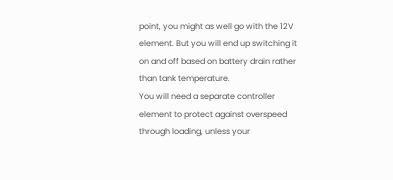point, you might as well go with the 12V element. But you will end up switching it on and off based on battery drain rather than tank temperature.
You will need a separate controller element to protect against overspeed through loading, unless your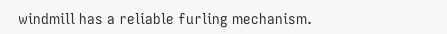windmill has a reliable furling mechanism.